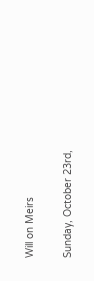Will on Meirs

Sunday, October 23rd,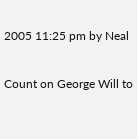2005 11:25 pm by Neal

Count on George Will to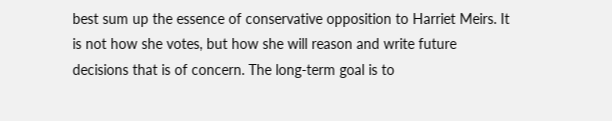best sum up the essence of conservative opposition to Harriet Meirs. It is not how she votes, but how she will reason and write future decisions that is of concern. The long-term goal is to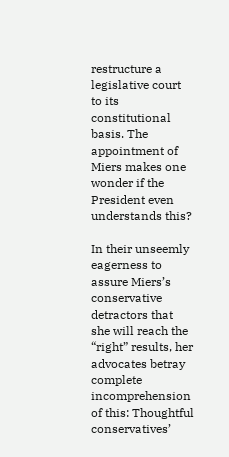restructure a legislative court to its constitutional basis. The appointment of Miers makes one wonder if the President even understands this?

In their unseemly eagerness to assure Miers’s conservative detractors that she will reach the “right” results, her advocates betray complete incomprehension of this: Thoughtful conservatives’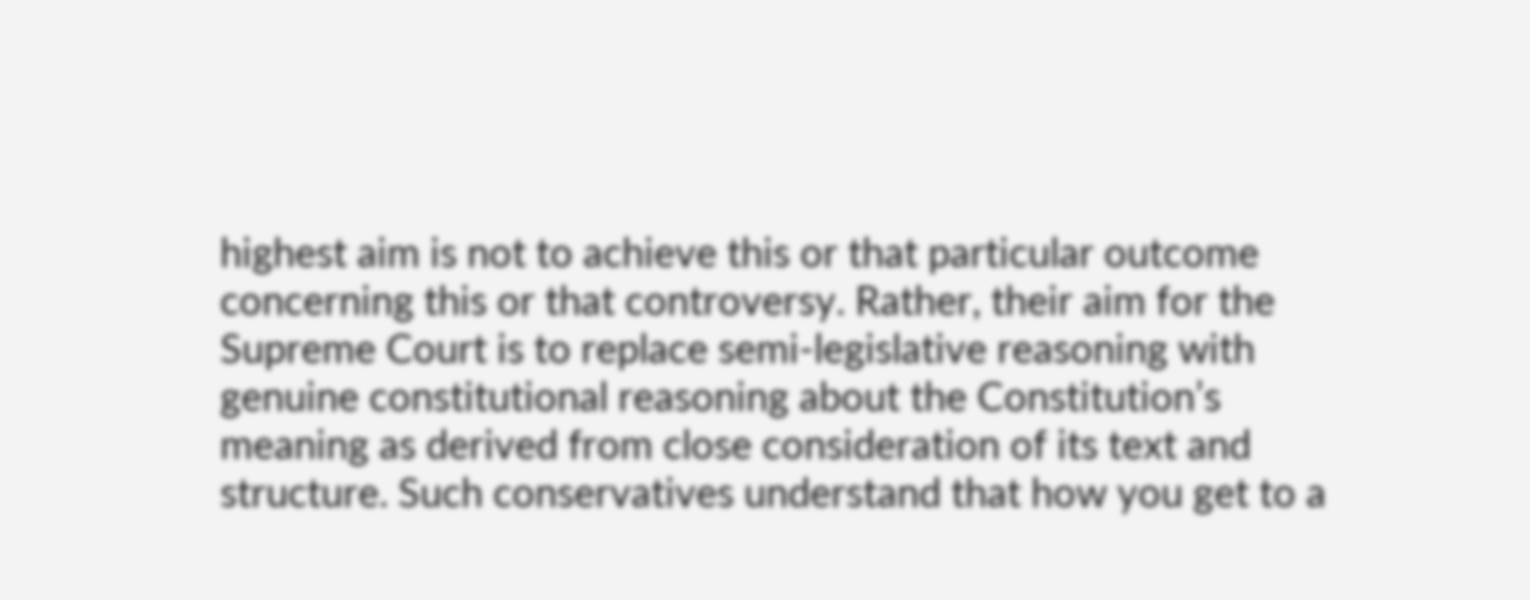highest aim is not to achieve this or that particular outcome concerning this or that controversy. Rather, their aim for the Supreme Court is to replace semi-legislative reasoning with genuine constitutional reasoning about the Constitution’s meaning as derived from close consideration of its text and structure. Such conservatives understand that how you get to a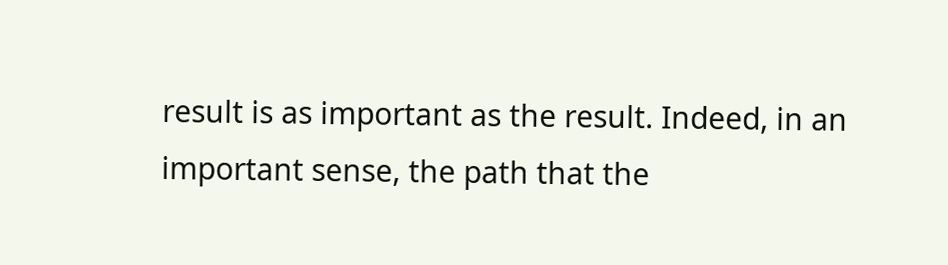result is as important as the result. Indeed, in an important sense, the path that the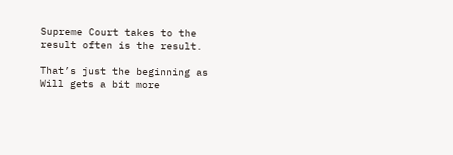Supreme Court takes to the result often is the result.

That’s just the beginning as Will gets a bit more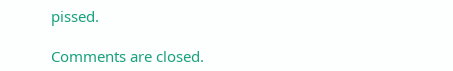pissed.

Comments are closed.